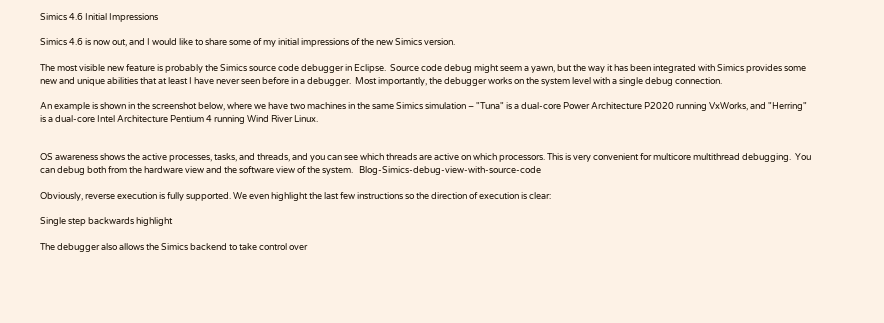Simics 4.6 Initial Impressions

Simics 4.6 is now out, and I would like to share some of my initial impressions of the new Simics version.

The most visible new feature is probably the Simics source code debugger in Eclipse.  Source code debug might seem a yawn, but the way it has been integrated with Simics provides some new and unique abilities that at least I have never seen before in a debugger.  Most importantly, the debugger works on the system level with a single debug connection.

An example is shown in the screenshot below, where we have two machines in the same Simics simulation – "Tuna" is a dual-core Power Architecture P2020 running VxWorks, and "Herring" is a dual-core Intel Architecture Pentium 4 running Wind River Linux.


OS awareness shows the active processes, tasks, and threads, and you can see which threads are active on which processors. This is very convenient for multicore multithread debugging.  You can debug both from the hardware view and the software view of the system.   Blog-Simics-debug-view-with-source-code

Obviously, reverse execution is fully supported. We even highlight the last few instructions so the direction of execution is clear:

Single step backwards highlight

The debugger also allows the Simics backend to take control over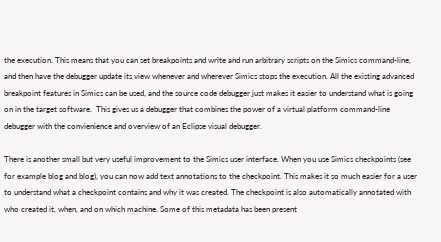the execution. This means that you can set breakpoints and write and run arbitrary scripts on the Simics command-line, and then have the debugger update its view whenever and wherever Simics stops the execution. All the existing advanced breakpoint features in Simics can be used, and the source code debugger just makes it easier to understand what is going on in the target software.  This gives us a debugger that combines the power of a virtual platform command-line debugger with the convienience and overview of an Eclipse visual debugger.

There is another small but very useful improvement to the Simics user interface. When you use Simics checkpoints (see for example blog and blog), you can now add text annotations to the checkpoint. This makes it so much easier for a user to understand what a checkpoint contains and why it was created. The checkpoint is also automatically annotated with who created it, when, and on which machine. Some of this metadata has been present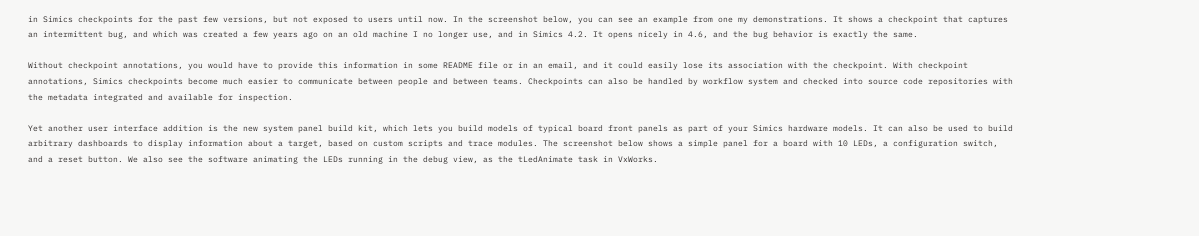in Simics checkpoints for the past few versions, but not exposed to users until now. In the screenshot below, you can see an example from one my demonstrations. It shows a checkpoint that captures an intermittent bug, and which was created a few years ago on an old machine I no longer use, and in Simics 4.2. It opens nicely in 4.6, and the bug behavior is exactly the same.

Without checkpoint annotations, you would have to provide this information in some README file or in an email, and it could easily lose its association with the checkpoint. With checkpoint annotations, Simics checkpoints become much easier to communicate between people and between teams. Checkpoints can also be handled by workflow system and checked into source code repositories with the metadata integrated and available for inspection.

Yet another user interface addition is the new system panel build kit, which lets you build models of typical board front panels as part of your Simics hardware models. It can also be used to build arbitrary dashboards to display information about a target, based on custom scripts and trace modules. The screenshot below shows a simple panel for a board with 10 LEDs, a configuration switch, and a reset button. We also see the software animating the LEDs running in the debug view, as the tLedAnimate task in VxWorks.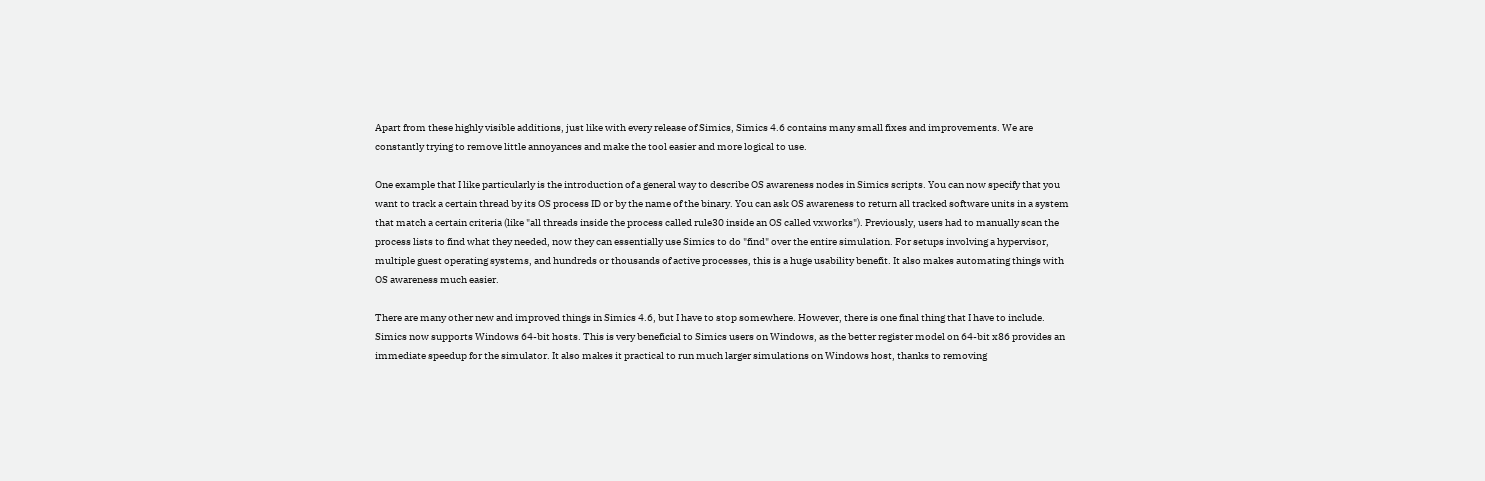Apart from these highly visible additions, just like with every release of Simics, Simics 4.6 contains many small fixes and improvements. We are constantly trying to remove little annoyances and make the tool easier and more logical to use.

One example that I like particularly is the introduction of a general way to describe OS awareness nodes in Simics scripts. You can now specify that you want to track a certain thread by its OS process ID or by the name of the binary. You can ask OS awareness to return all tracked software units in a system that match a certain criteria (like "all threads inside the process called rule30 inside an OS called vxworks"). Previously, users had to manually scan the process lists to find what they needed, now they can essentially use Simics to do "find" over the entire simulation. For setups involving a hypervisor, multiple guest operating systems, and hundreds or thousands of active processes, this is a huge usability benefit. It also makes automating things with OS awareness much easier.

There are many other new and improved things in Simics 4.6, but I have to stop somewhere. However, there is one final thing that I have to include.  Simics now supports Windows 64-bit hosts. This is very beneficial to Simics users on Windows, as the better register model on 64-bit x86 provides an immediate speedup for the simulator. It also makes it practical to run much larger simulations on Windows host, thanks to removing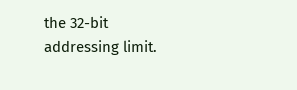the 32-bit addressing limit.